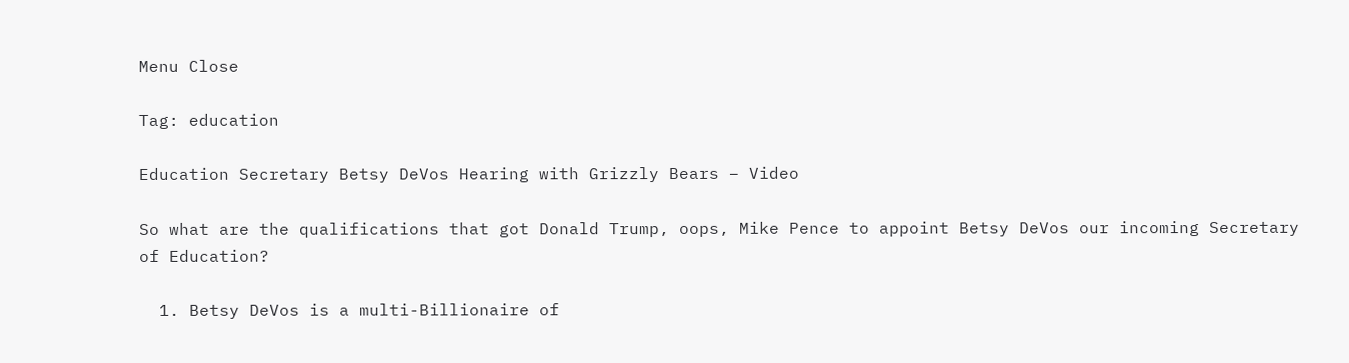Menu Close

Tag: education

Education Secretary Betsy DeVos Hearing with Grizzly Bears – Video

So what are the qualifications that got Donald Trump, oops, Mike Pence to appoint Betsy DeVos our incoming Secretary of Education?

  1. Betsy DeVos is a multi-Billionaire of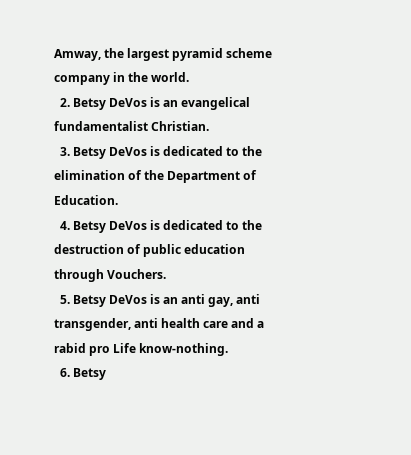Amway, the largest pyramid scheme company in the world.
  2. Betsy DeVos is an evangelical fundamentalist Christian.
  3. Betsy DeVos is dedicated to the elimination of the Department of Education.
  4. Betsy DeVos is dedicated to the destruction of public education through Vouchers.
  5. Betsy DeVos is an anti gay, anti transgender, anti health care and a rabid pro Life know-nothing.
  6. Betsy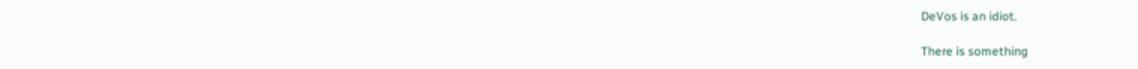DeVos is an idiot.

There is something